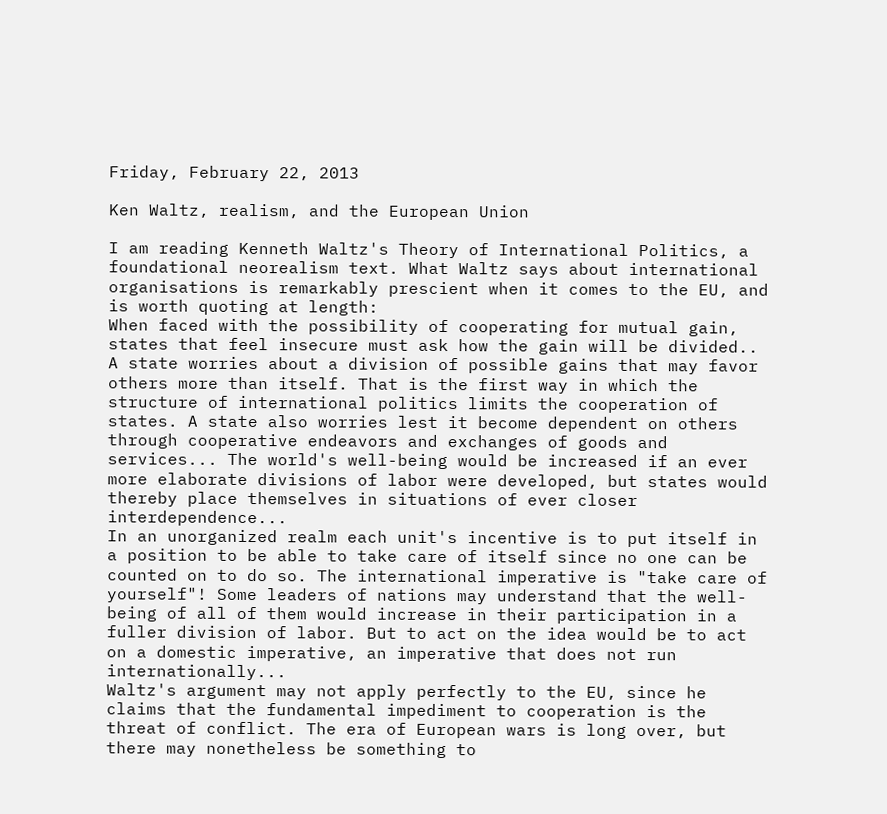Friday, February 22, 2013

Ken Waltz, realism, and the European Union

I am reading Kenneth Waltz's Theory of International Politics, a foundational neorealism text. What Waltz says about international organisations is remarkably prescient when it comes to the EU, and is worth quoting at length:
When faced with the possibility of cooperating for mutual gain, states that feel insecure must ask how the gain will be divided..
A state worries about a division of possible gains that may favor others more than itself. That is the first way in which the structure of international politics limits the cooperation of states. A state also worries lest it become dependent on others through cooperative endeavors and exchanges of goods and services... The world's well-being would be increased if an ever more elaborate divisions of labor were developed, but states would thereby place themselves in situations of ever closer interdependence...
In an unorganized realm each unit's incentive is to put itself in a position to be able to take care of itself since no one can be counted on to do so. The international imperative is "take care of yourself"! Some leaders of nations may understand that the well-being of all of them would increase in their participation in a fuller division of labor. But to act on the idea would be to act on a domestic imperative, an imperative that does not run internationally...
Waltz's argument may not apply perfectly to the EU, since he claims that the fundamental impediment to cooperation is the threat of conflict. The era of European wars is long over, but there may nonetheless be something to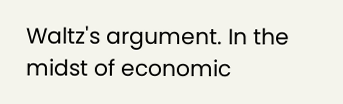Waltz's argument. In the midst of economic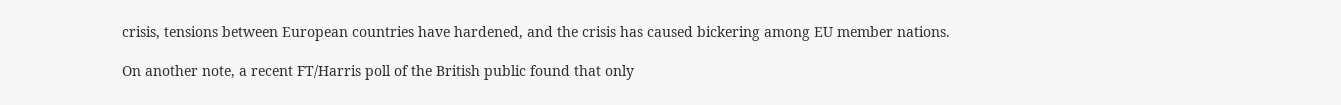crisis, tensions between European countries have hardened, and the crisis has caused bickering among EU member nations.

On another note, a recent FT/Harris poll of the British public found that only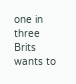one in three Brits wants to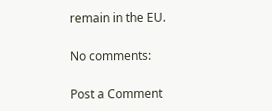remain in the EU.

No comments:

Post a Comment